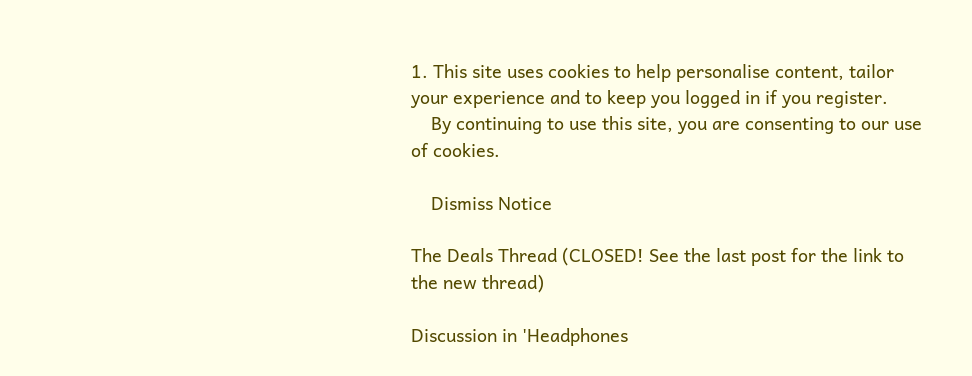1. This site uses cookies to help personalise content, tailor your experience and to keep you logged in if you register.
    By continuing to use this site, you are consenting to our use of cookies.

    Dismiss Notice

The Deals Thread (CLOSED! See the last post for the link to the new thread)

Discussion in 'Headphones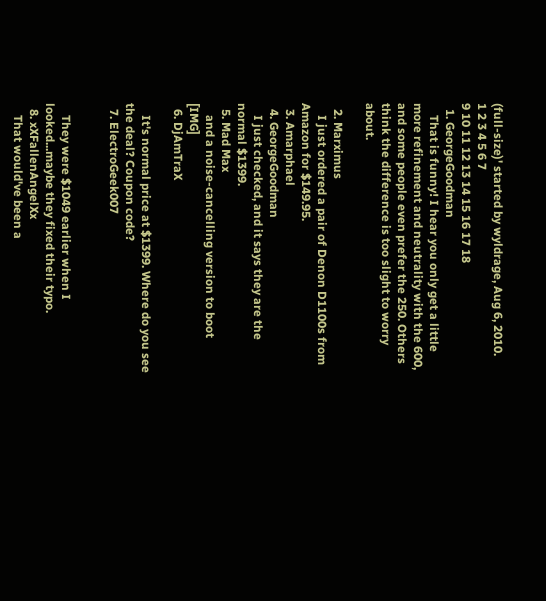(full-size)' started by wyldrage, Aug 6, 2010.
1 2 3 4 5 6 7
9 10 11 12 13 14 15 16 17 18
  1. GeorgeGoodman
    That is funny! I hear you only get a little more refinement and neutrality with the 600, and some people even prefer the 250. Others think the difference is too slight to worry about.

  2. Marximus
    I just ordered a pair of Denon D1100s from Amazon for $149.95.
  3. Amarphael
  4. GeorgeGoodman
    I just checked, and it says they are the normal $1399.
  5. Mad Max
    and a noise-cancelling version to boot  [IMG]
  6. DjAmTraX

    It's normal price at $1399. Where do you see the deal? Coupon code?
  7. ElectroGeek007


    They were $1049 earlier when I looked...maybe they fixed their typo.
  8. xXFallenAngelXx
    That would've been a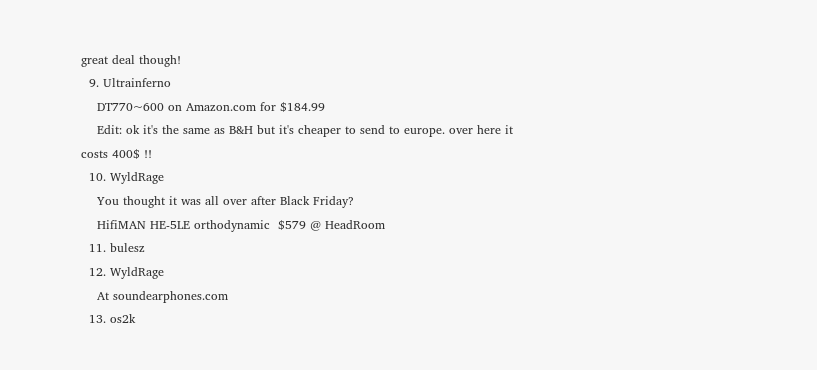great deal though!
  9. Ultrainferno
    DT770~600 on Amazon.com for $184.99
    Edit: ok it's the same as B&H but it's cheaper to send to europe. over here it costs 400$ !!
  10. WyldRage
    You thought it was all over after Black Friday?
    HifiMAN HE-5LE orthodynamic  $579 @ HeadRoom
  11. bulesz
  12. WyldRage
    At soundearphones.com
  13. os2k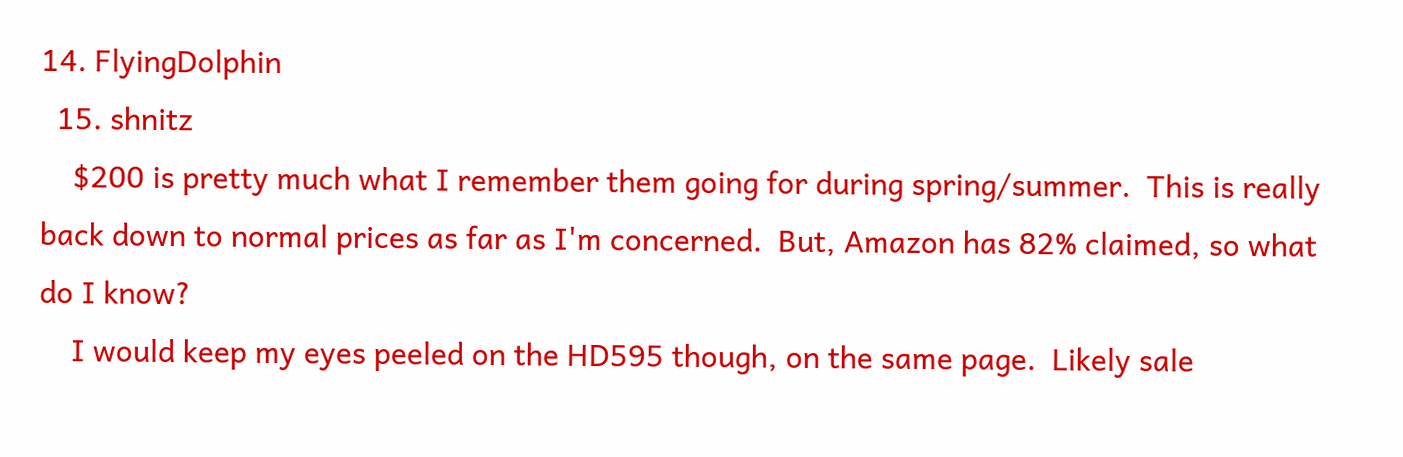14. FlyingDolphin
  15. shnitz
    $200 is pretty much what I remember them going for during spring/summer.  This is really back down to normal prices as far as I'm concerned.  But, Amazon has 82% claimed, so what do I know?
    I would keep my eyes peeled on the HD595 though, on the same page.  Likely sale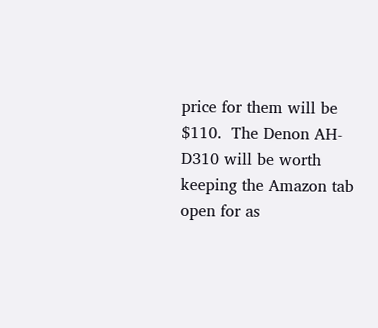price for them will be $110.  The Denon AH-D310 will be worth keeping the Amazon tab open for as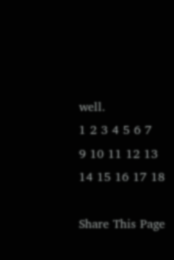well.
1 2 3 4 5 6 7
9 10 11 12 13 14 15 16 17 18

Share This Page